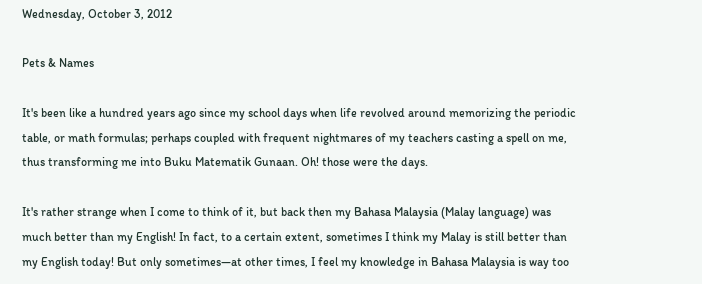Wednesday, October 3, 2012

Pets & Names

It's been like a hundred years ago since my school days when life revolved around memorizing the periodic table, or math formulas; perhaps coupled with frequent nightmares of my teachers casting a spell on me, thus transforming me into Buku Matematik Gunaan. Oh! those were the days.

It's rather strange when I come to think of it, but back then my Bahasa Malaysia (Malay language) was much better than my English! In fact, to a certain extent, sometimes I think my Malay is still better than my English today! But only sometimes—at other times, I feel my knowledge in Bahasa Malaysia is way too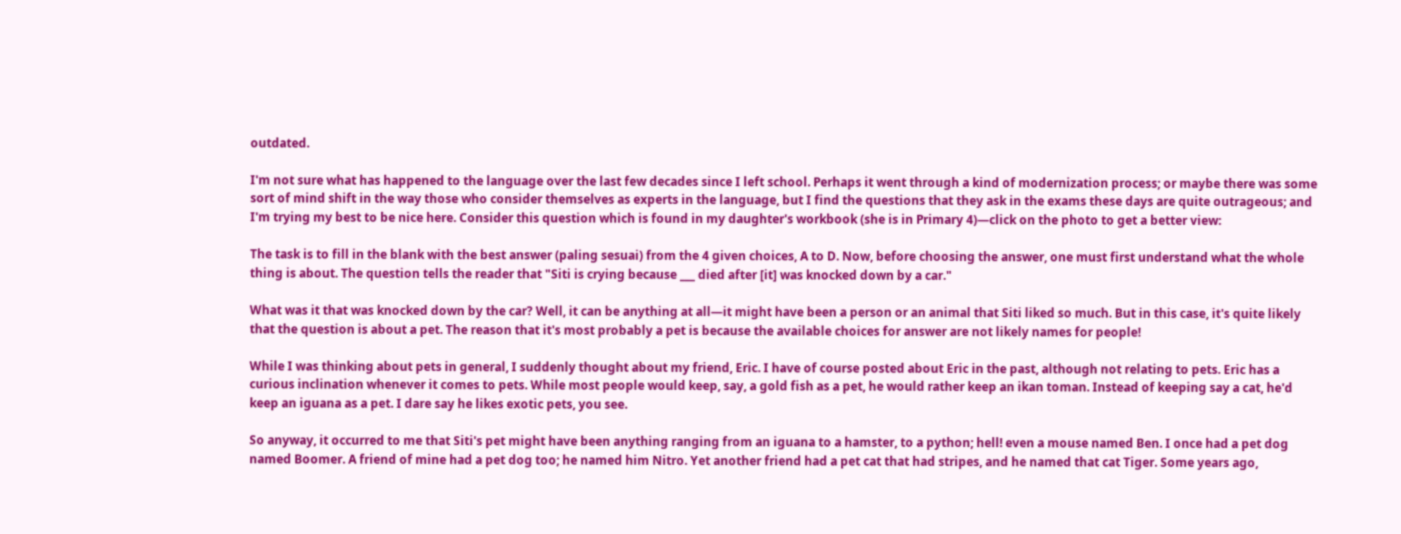outdated.

I'm not sure what has happened to the language over the last few decades since I left school. Perhaps it went through a kind of modernization process; or maybe there was some sort of mind shift in the way those who consider themselves as experts in the language, but I find the questions that they ask in the exams these days are quite outrageous; and I'm trying my best to be nice here. Consider this question which is found in my daughter's workbook (she is in Primary 4)—click on the photo to get a better view:

The task is to fill in the blank with the best answer (paling sesuai) from the 4 given choices, A to D. Now, before choosing the answer, one must first understand what the whole thing is about. The question tells the reader that "Siti is crying because ___ died after [it] was knocked down by a car."

What was it that was knocked down by the car? Well, it can be anything at all—it might have been a person or an animal that Siti liked so much. But in this case, it's quite likely that the question is about a pet. The reason that it's most probably a pet is because the available choices for answer are not likely names for people!

While I was thinking about pets in general, I suddenly thought about my friend, Eric. I have of course posted about Eric in the past, although not relating to pets. Eric has a curious inclination whenever it comes to pets. While most people would keep, say, a gold fish as a pet, he would rather keep an ikan toman. Instead of keeping say a cat, he'd keep an iguana as a pet. I dare say he likes exotic pets, you see.

So anyway, it occurred to me that Siti's pet might have been anything ranging from an iguana to a hamster, to a python; hell! even a mouse named Ben. I once had a pet dog named Boomer. A friend of mine had a pet dog too; he named him Nitro. Yet another friend had a pet cat that had stripes, and he named that cat Tiger. Some years ago,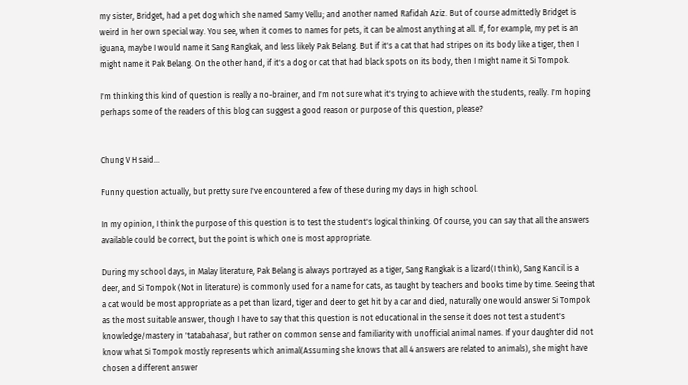my sister, Bridget, had a pet dog which she named Samy Vellu; and another named Rafidah Aziz. But of course admittedly Bridget is weird in her own special way. You see, when it comes to names for pets, it can be almost anything at all. If, for example, my pet is an iguana, maybe I would name it Sang Rangkak, and less likely Pak Belang. But if it's a cat that had stripes on its body like a tiger, then I might name it Pak Belang. On the other hand, if it's a dog or cat that had black spots on its body, then I might name it Si Tompok.

I'm thinking this kind of question is really a no-brainer, and I'm not sure what it's trying to achieve with the students, really. I'm hoping perhaps some of the readers of this blog can suggest a good reason or purpose of this question, please?


Chung V H said...

Funny question actually, but pretty sure I've encountered a few of these during my days in high school.

In my opinion, I think the purpose of this question is to test the student's logical thinking. Of course, you can say that all the answers available could be correct, but the point is which one is most appropriate.

During my school days, in Malay literature, Pak Belang is always portrayed as a tiger, Sang Rangkak is a lizard(I think), Sang Kancil is a deer, and Si Tompok (Not in literature) is commonly used for a name for cats, as taught by teachers and books time by time. Seeing that a cat would be most appropriate as a pet than lizard, tiger and deer to get hit by a car and died, naturally one would answer Si Tompok as the most suitable answer, though I have to say that this question is not educational in the sense it does not test a student's knowledge/mastery in 'tatabahasa', but rather on common sense and familiarity with unofficial animal names. If your daughter did not know what Si Tompok mostly represents which animal(Assuming she knows that all 4 answers are related to animals), she might have chosen a different answer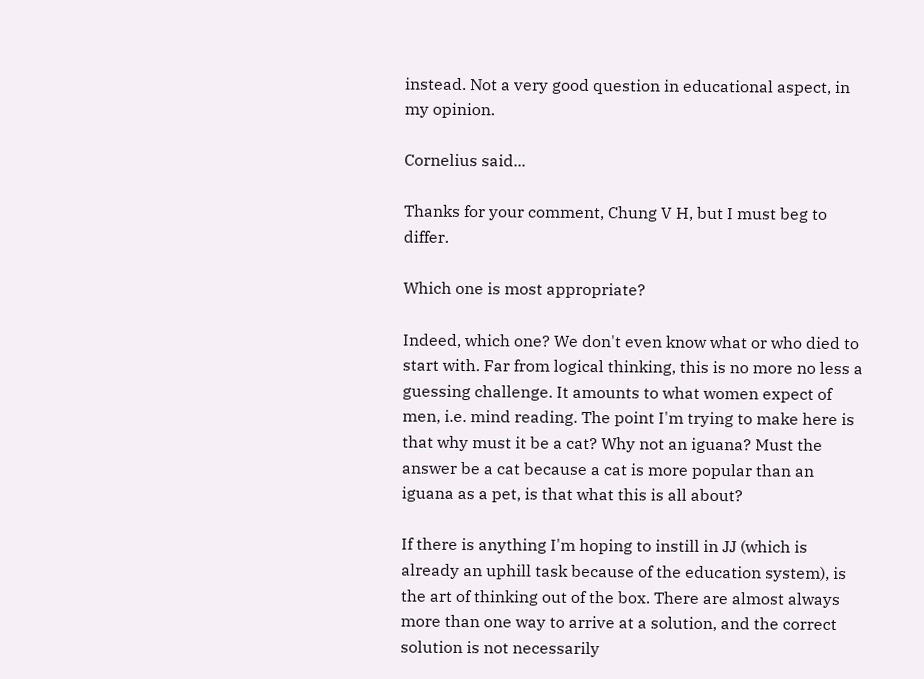instead. Not a very good question in educational aspect, in my opinion.

Cornelius said...

Thanks for your comment, Chung V H, but I must beg to differ.

Which one is most appropriate?

Indeed, which one? We don't even know what or who died to start with. Far from logical thinking, this is no more no less a guessing challenge. It amounts to what women expect of men, i.e. mind reading. The point I'm trying to make here is that why must it be a cat? Why not an iguana? Must the answer be a cat because a cat is more popular than an iguana as a pet, is that what this is all about?

If there is anything I'm hoping to instill in JJ (which is already an uphill task because of the education system), is the art of thinking out of the box. There are almost always more than one way to arrive at a solution, and the correct solution is not necessarily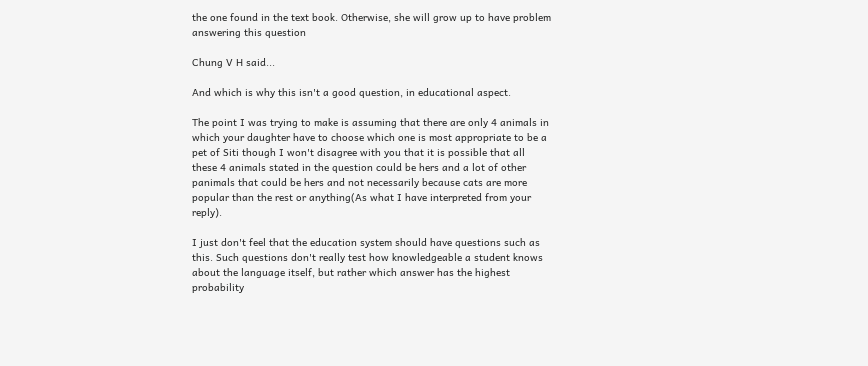the one found in the text book. Otherwise, she will grow up to have problem answering this question

Chung V H said...

And which is why this isn't a good question, in educational aspect.

The point I was trying to make is assuming that there are only 4 animals in which your daughter have to choose which one is most appropriate to be a pet of Siti though I won't disagree with you that it is possible that all these 4 animals stated in the question could be hers and a lot of other panimals that could be hers and not necessarily because cats are more popular than the rest or anything(As what I have interpreted from your reply).

I just don't feel that the education system should have questions such as this. Such questions don't really test how knowledgeable a student knows about the language itself, but rather which answer has the highest probability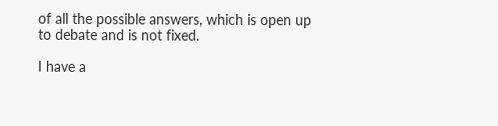of all the possible answers, which is open up to debate and is not fixed.

I have a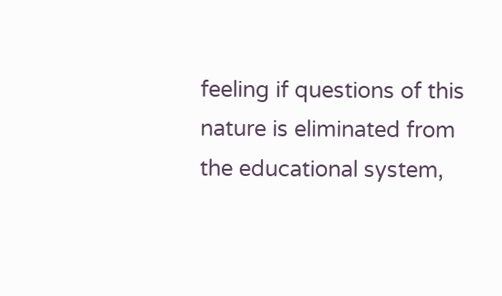feeling if questions of this nature is eliminated from the educational system,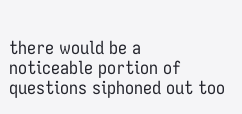there would be a noticeable portion of questions siphoned out too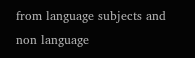from language subjects and non language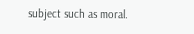subject such as moral.